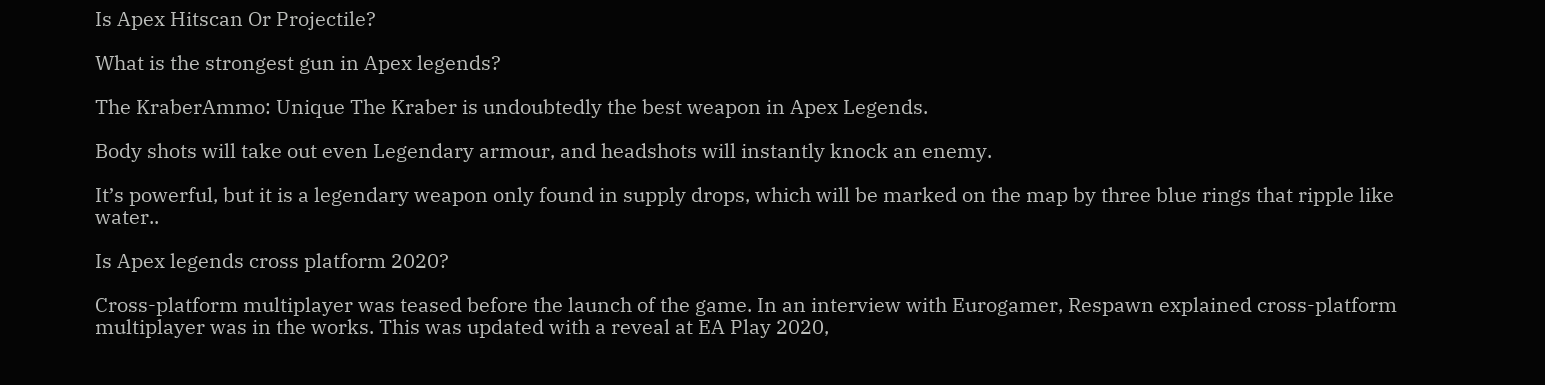Is Apex Hitscan Or Projectile?

What is the strongest gun in Apex legends?

The KraberAmmo: Unique The Kraber is undoubtedly the best weapon in Apex Legends.

Body shots will take out even Legendary armour, and headshots will instantly knock an enemy.

It’s powerful, but it is a legendary weapon only found in supply drops, which will be marked on the map by three blue rings that ripple like water..

Is Apex legends cross platform 2020?

Cross-platform multiplayer was teased before the launch of the game. In an interview with Eurogamer, Respawn explained cross-platform multiplayer was in the works. This was updated with a reveal at EA Play 2020,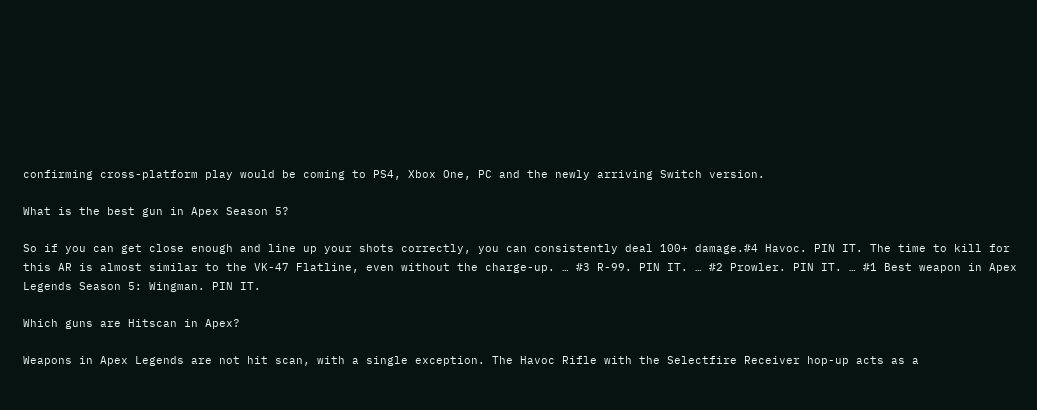confirming cross-platform play would be coming to PS4, Xbox One, PC and the newly arriving Switch version.

What is the best gun in Apex Season 5?

So if you can get close enough and line up your shots correctly, you can consistently deal 100+ damage.#4 Havoc. PIN IT. The time to kill for this AR is almost similar to the VK-47 Flatline, even without the charge-up. … #3 R-99. PIN IT. … #2 Prowler. PIN IT. … #1 Best weapon in Apex Legends Season 5: Wingman. PIN IT.

Which guns are Hitscan in Apex?

Weapons in Apex Legends are not hit scan, with a single exception. The Havoc Rifle with the Selectfire Receiver hop-up acts as a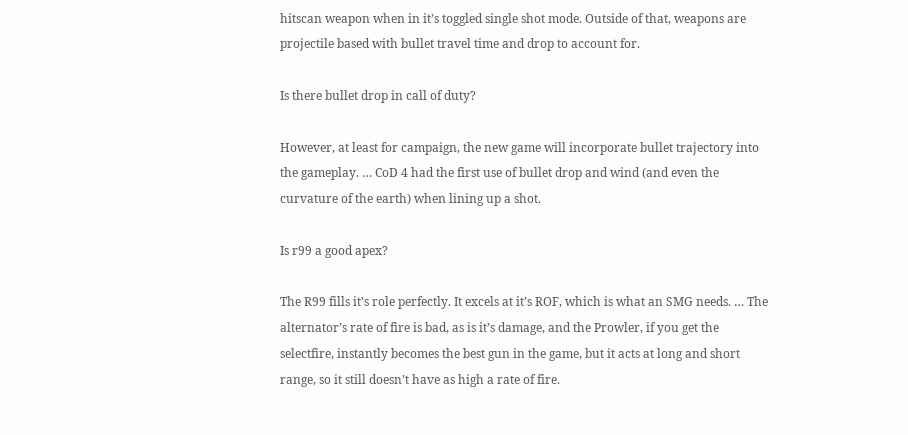hitscan weapon when in it’s toggled single shot mode. Outside of that, weapons are projectile based with bullet travel time and drop to account for.

Is there bullet drop in call of duty?

However, at least for campaign, the new game will incorporate bullet trajectory into the gameplay. … CoD 4 had the first use of bullet drop and wind (and even the curvature of the earth) when lining up a shot.

Is r99 a good apex?

The R99 fills it’s role perfectly. It excels at it’s ROF, which is what an SMG needs. … The alternator’s rate of fire is bad, as is it’s damage, and the Prowler, if you get the selectfire, instantly becomes the best gun in the game, but it acts at long and short range, so it still doesn’t have as high a rate of fire.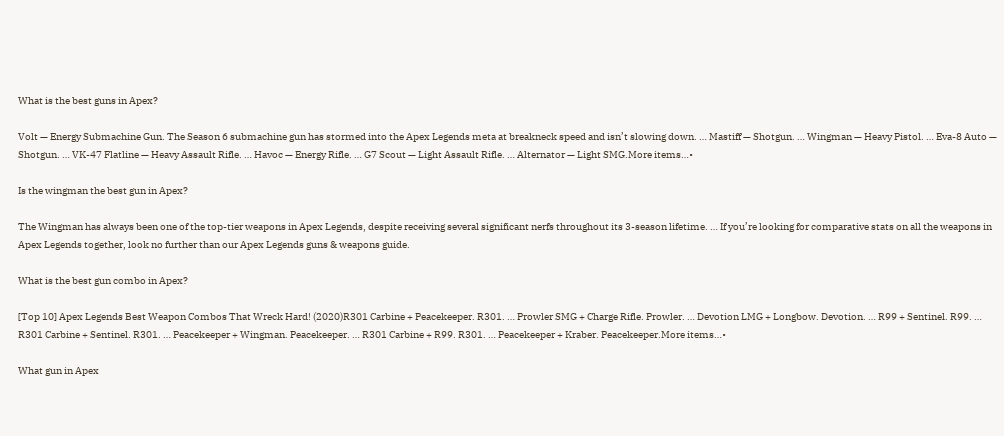What is the best guns in Apex?

Volt — Energy Submachine Gun. The Season 6 submachine gun has stormed into the Apex Legends meta at breakneck speed and isn’t slowing down. … Mastiff — Shotgun. … Wingman — Heavy Pistol. … Eva-8 Auto — Shotgun. … VK-47 Flatline — Heavy Assault Rifle. … Havoc — Energy Rifle. … G7 Scout — Light Assault Rifle. … Alternator — Light SMG.More items…•

Is the wingman the best gun in Apex?

The Wingman has always been one of the top-tier weapons in Apex Legends, despite receiving several significant nerfs throughout its 3-season lifetime. … If you’re looking for comparative stats on all the weapons in Apex Legends together, look no further than our Apex Legends guns & weapons guide.

What is the best gun combo in Apex?

[Top 10] Apex Legends Best Weapon Combos That Wreck Hard! (2020)R301 Carbine + Peacekeeper. R301. … Prowler SMG + Charge Rifle. Prowler. … Devotion LMG + Longbow. Devotion. … R99 + Sentinel. R99. … R301 Carbine + Sentinel. R301. … Peacekeeper + Wingman. Peacekeeper. … R301 Carbine + R99. R301. … Peacekeeper + Kraber. Peacekeeper.More items…•

What gun in Apex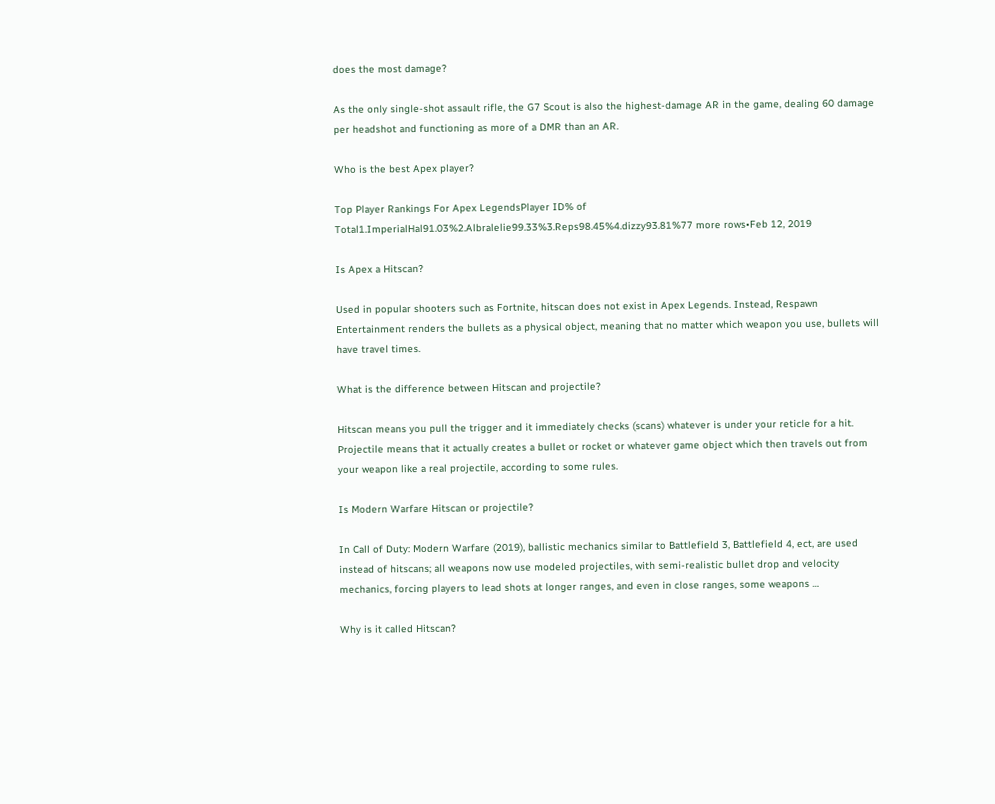does the most damage?

As the only single-shot assault rifle, the G7 Scout is also the highest-damage AR in the game, dealing 60 damage per headshot and functioning as more of a DMR than an AR.

Who is the best Apex player?

Top Player Rankings For Apex LegendsPlayer ID% of Total1.ImperialHal91.03%2.Albralelie99.33%3.Reps98.45%4.dizzy93.81%77 more rows•Feb 12, 2019

Is Apex a Hitscan?

Used in popular shooters such as Fortnite, hitscan does not exist in Apex Legends. Instead, Respawn Entertainment renders the bullets as a physical object, meaning that no matter which weapon you use, bullets will have travel times.

What is the difference between Hitscan and projectile?

Hitscan means you pull the trigger and it immediately checks (scans) whatever is under your reticle for a hit. Projectile means that it actually creates a bullet or rocket or whatever game object which then travels out from your weapon like a real projectile, according to some rules.

Is Modern Warfare Hitscan or projectile?

In Call of Duty: Modern Warfare (2019), ballistic mechanics similar to Battlefield 3, Battlefield 4, ect, are used instead of hitscans; all weapons now use modeled projectiles, with semi-realistic bullet drop and velocity mechanics, forcing players to lead shots at longer ranges, and even in close ranges, some weapons …

Why is it called Hitscan?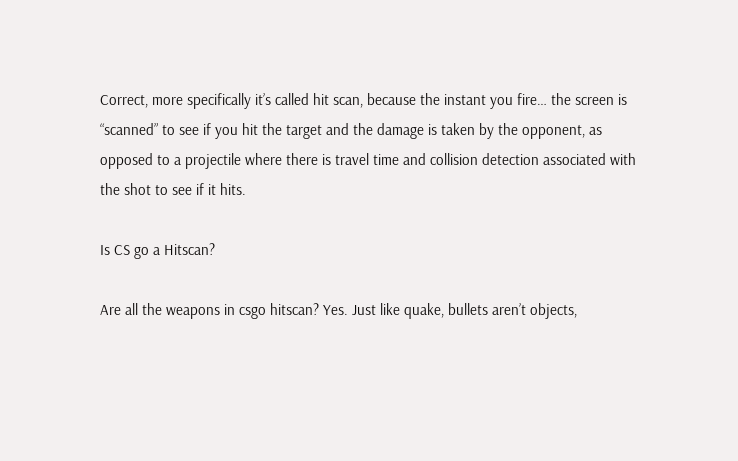Correct, more specifically it’s called hit scan, because the instant you fire… the screen is “scanned” to see if you hit the target and the damage is taken by the opponent, as opposed to a projectile where there is travel time and collision detection associated with the shot to see if it hits.

Is CS go a Hitscan?

Are all the weapons in csgo hitscan? Yes. Just like quake, bullets aren’t objects,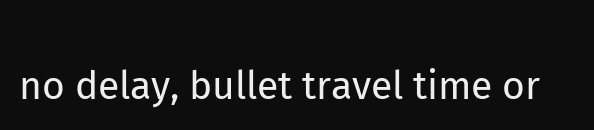no delay, bullet travel time or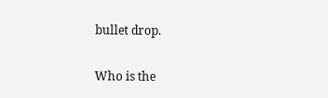bullet drop.

Who is the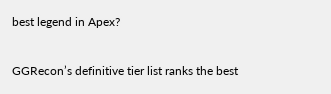best legend in Apex?

GGRecon’s definitive tier list ranks the best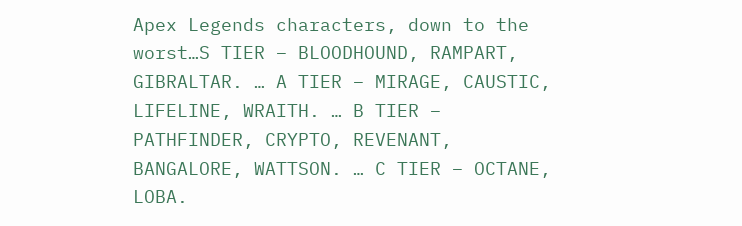Apex Legends characters, down to the worst…S TIER – BLOODHOUND, RAMPART, GIBRALTAR. … A TIER – MIRAGE, CAUSTIC, LIFELINE, WRAITH. … B TIER – PATHFINDER, CRYPTO, REVENANT, BANGALORE, WATTSON. … C TIER – OCTANE, LOBA.